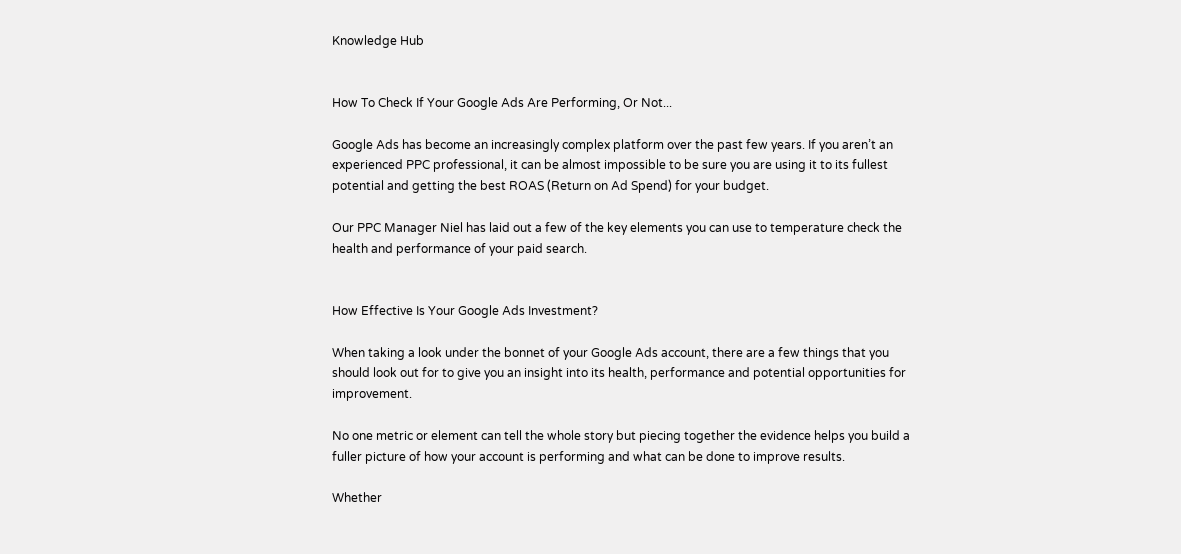Knowledge Hub


How To Check If Your Google Ads Are Performing, Or Not...

Google Ads has become an increasingly complex platform over the past few years. If you aren’t an experienced PPC professional, it can be almost impossible to be sure you are using it to its fullest potential and getting the best ROAS (Return on Ad Spend) for your budget.

Our PPC Manager Niel has laid out a few of the key elements you can use to temperature check the health and performance of your paid search.


How Effective Is Your Google Ads Investment?

When taking a look under the bonnet of your Google Ads account, there are a few things that you should look out for to give you an insight into its health, performance and potential opportunities for improvement.

No one metric or element can tell the whole story but piecing together the evidence helps you build a fuller picture of how your account is performing and what can be done to improve results.

Whether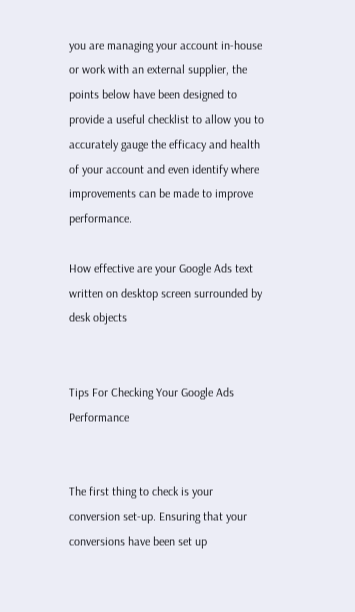you are managing your account in-house or work with an external supplier, the points below have been designed to provide a useful checklist to allow you to accurately gauge the efficacy and health of your account and even identify where improvements can be made to improve performance.

How effective are your Google Ads text written on desktop screen surrounded by desk objects


Tips For Checking Your Google Ads Performance


The first thing to check is your conversion set-up. Ensuring that your conversions have been set up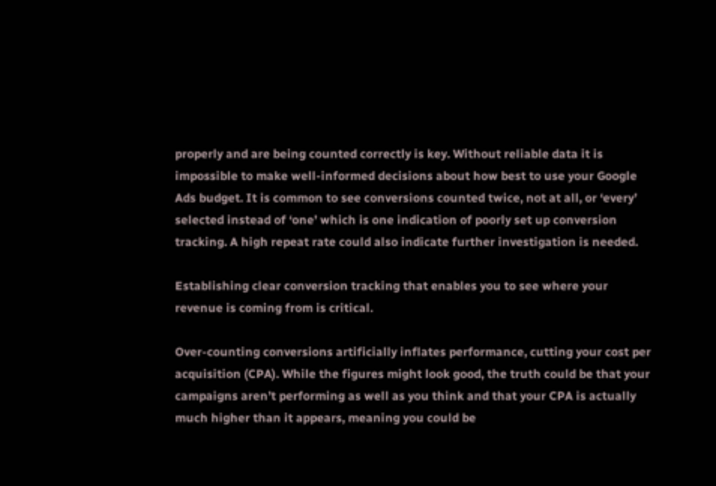properly and are being counted correctly is key. Without reliable data it is impossible to make well-informed decisions about how best to use your Google Ads budget. It is common to see conversions counted twice, not at all, or ‘every’ selected instead of ‘one’ which is one indication of poorly set up conversion tracking. A high repeat rate could also indicate further investigation is needed.

Establishing clear conversion tracking that enables you to see where your revenue is coming from is critical.

Over-counting conversions artificially inflates performance, cutting your cost per acquisition (CPA). While the figures might look good, the truth could be that your campaigns aren’t performing as well as you think and that your CPA is actually much higher than it appears, meaning you could be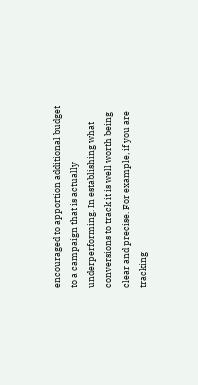encouraged to apportion additional budget to a campaign that is actually underperforming. In establishing what conversions to track it is well worth being clear and precise. For example, if you are tracking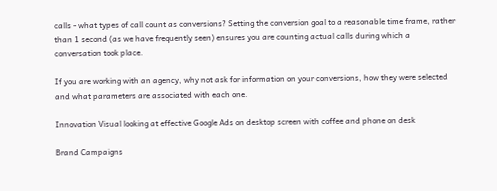calls - what types of call count as conversions? Setting the conversion goal to a reasonable time frame, rather than 1 second (as we have frequently seen) ensures you are counting actual calls during which a conversation took place.

If you are working with an agency, why not ask for information on your conversions, how they were selected and what parameters are associated with each one.

Innovation Visual looking at effective Google Ads on desktop screen with coffee and phone on desk

Brand Campaigns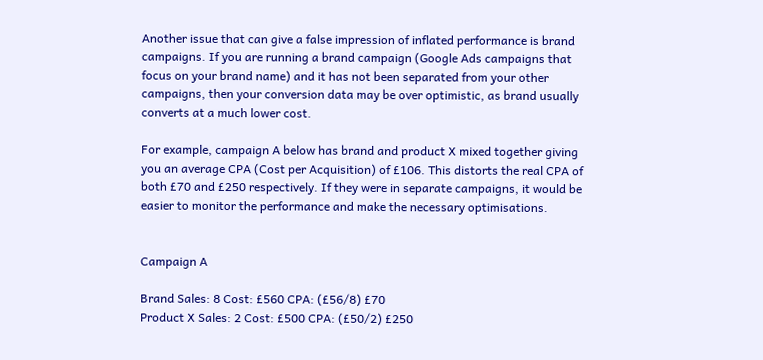Another issue that can give a false impression of inflated performance is brand campaigns. If you are running a brand campaign (Google Ads campaigns that focus on your brand name) and it has not been separated from your other campaigns, then your conversion data may be over optimistic, as brand usually converts at a much lower cost.

For example, campaign A below has brand and product X mixed together giving you an average CPA (Cost per Acquisition) of £106. This distorts the real CPA of both £70 and £250 respectively. If they were in separate campaigns, it would be easier to monitor the performance and make the necessary optimisations.


Campaign A

Brand Sales: 8 Cost: £560 CPA: (£56/8) £70
Product X Sales: 2 Cost: £500 CPA: (£50/2) £250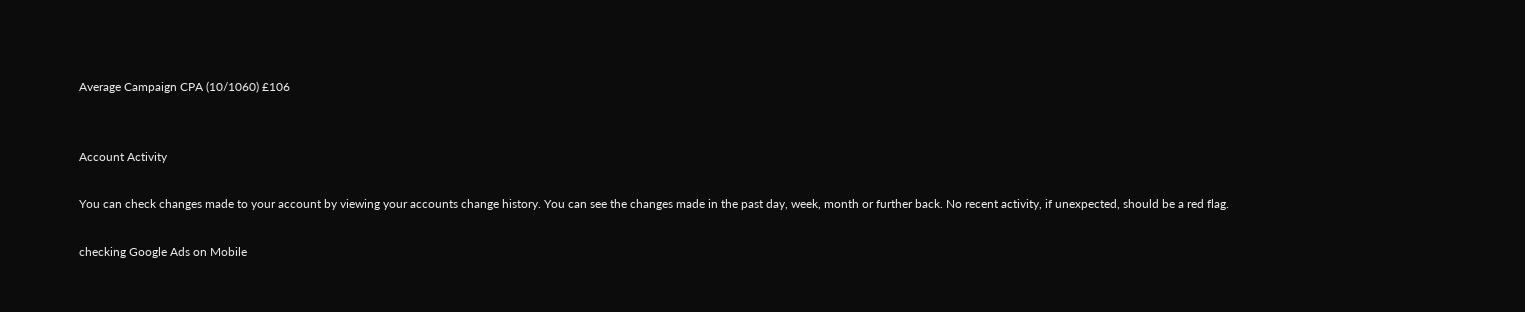Average Campaign CPA (10/1060) £106


Account Activity

You can check changes made to your account by viewing your accounts change history. You can see the changes made in the past day, week, month or further back. No recent activity, if unexpected, should be a red flag.

checking Google Ads on Mobile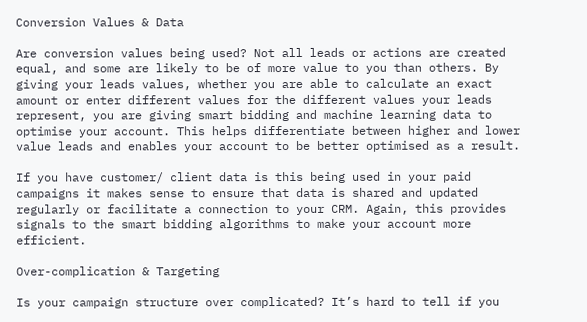Conversion Values & Data

Are conversion values being used? Not all leads or actions are created equal, and some are likely to be of more value to you than others. By giving your leads values, whether you are able to calculate an exact amount or enter different values for the different values your leads represent, you are giving smart bidding and machine learning data to optimise your account. This helps differentiate between higher and lower value leads and enables your account to be better optimised as a result.

If you have customer/ client data is this being used in your paid campaigns it makes sense to ensure that data is shared and updated regularly or facilitate a connection to your CRM. Again, this provides signals to the smart bidding algorithms to make your account more efficient.

Over-complication & Targeting

Is your campaign structure over complicated? It’s hard to tell if you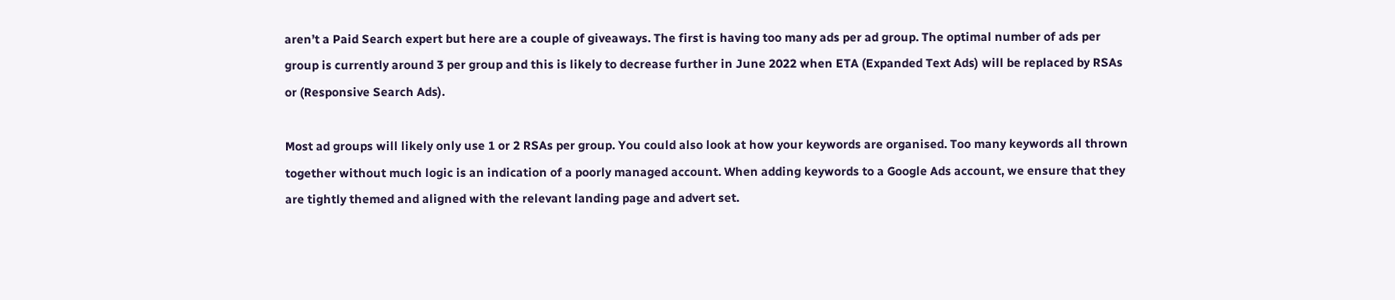aren’t a Paid Search expert but here are a couple of giveaways. The first is having too many ads per ad group. The optimal number of ads per group is currently around 3 per group and this is likely to decrease further in June 2022 when ETA (Expanded Text Ads) will be replaced by RSAs or (Responsive Search Ads).

Most ad groups will likely only use 1 or 2 RSAs per group. You could also look at how your keywords are organised. Too many keywords all thrown together without much logic is an indication of a poorly managed account. When adding keywords to a Google Ads account, we ensure that they are tightly themed and aligned with the relevant landing page and advert set.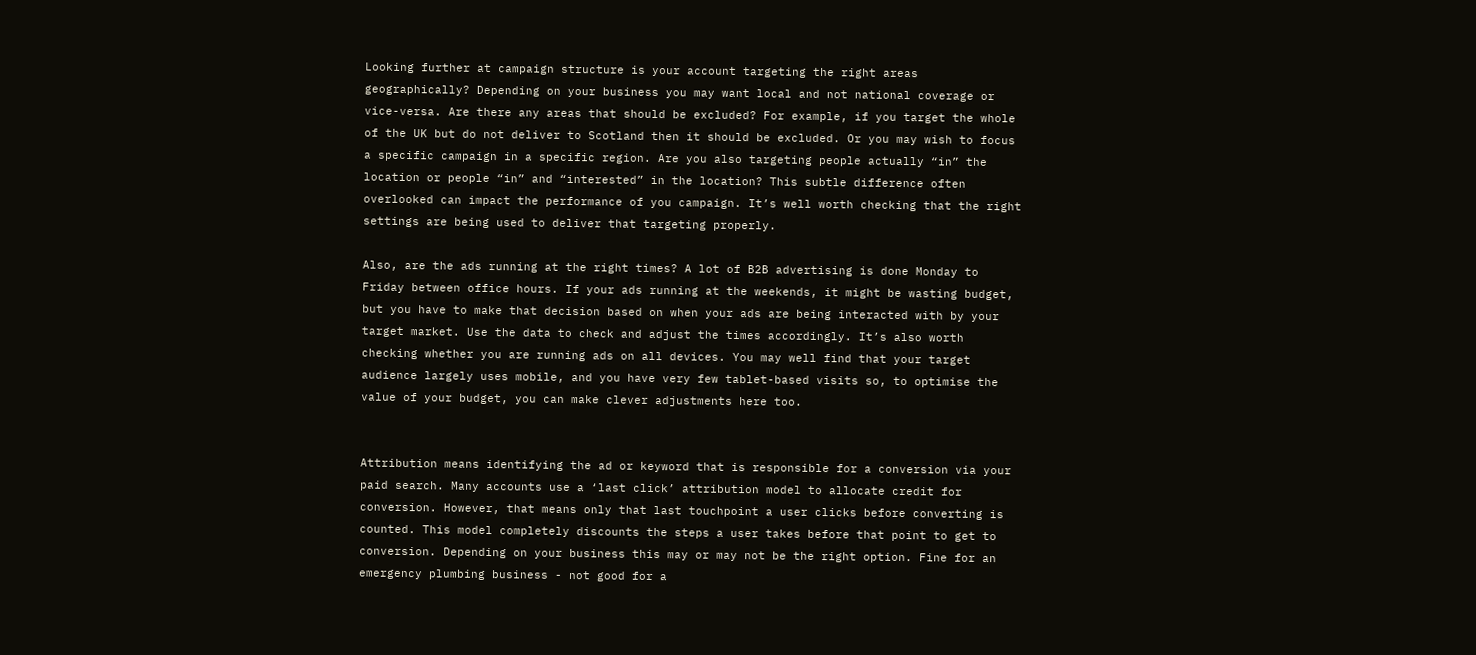Looking further at campaign structure is your account targeting the right areas geographically? Depending on your business you may want local and not national coverage or vice-versa. Are there any areas that should be excluded? For example, if you target the whole of the UK but do not deliver to Scotland then it should be excluded. Or you may wish to focus a specific campaign in a specific region. Are you also targeting people actually “in” the location or people “in” and “interested” in the location? This subtle difference often overlooked can impact the performance of you campaign. It’s well worth checking that the right settings are being used to deliver that targeting properly.

Also, are the ads running at the right times? A lot of B2B advertising is done Monday to Friday between office hours. If your ads running at the weekends, it might be wasting budget, but you have to make that decision based on when your ads are being interacted with by your target market. Use the data to check and adjust the times accordingly. It’s also worth checking whether you are running ads on all devices. You may well find that your target audience largely uses mobile, and you have very few tablet-based visits so, to optimise the value of your budget, you can make clever adjustments here too.


Attribution means identifying the ad or keyword that is responsible for a conversion via your paid search. Many accounts use a ‘last click’ attribution model to allocate credit for conversion. However, that means only that last touchpoint a user clicks before converting is counted. This model completely discounts the steps a user takes before that point to get to conversion. Depending on your business this may or may not be the right option. Fine for an emergency plumbing business - not good for a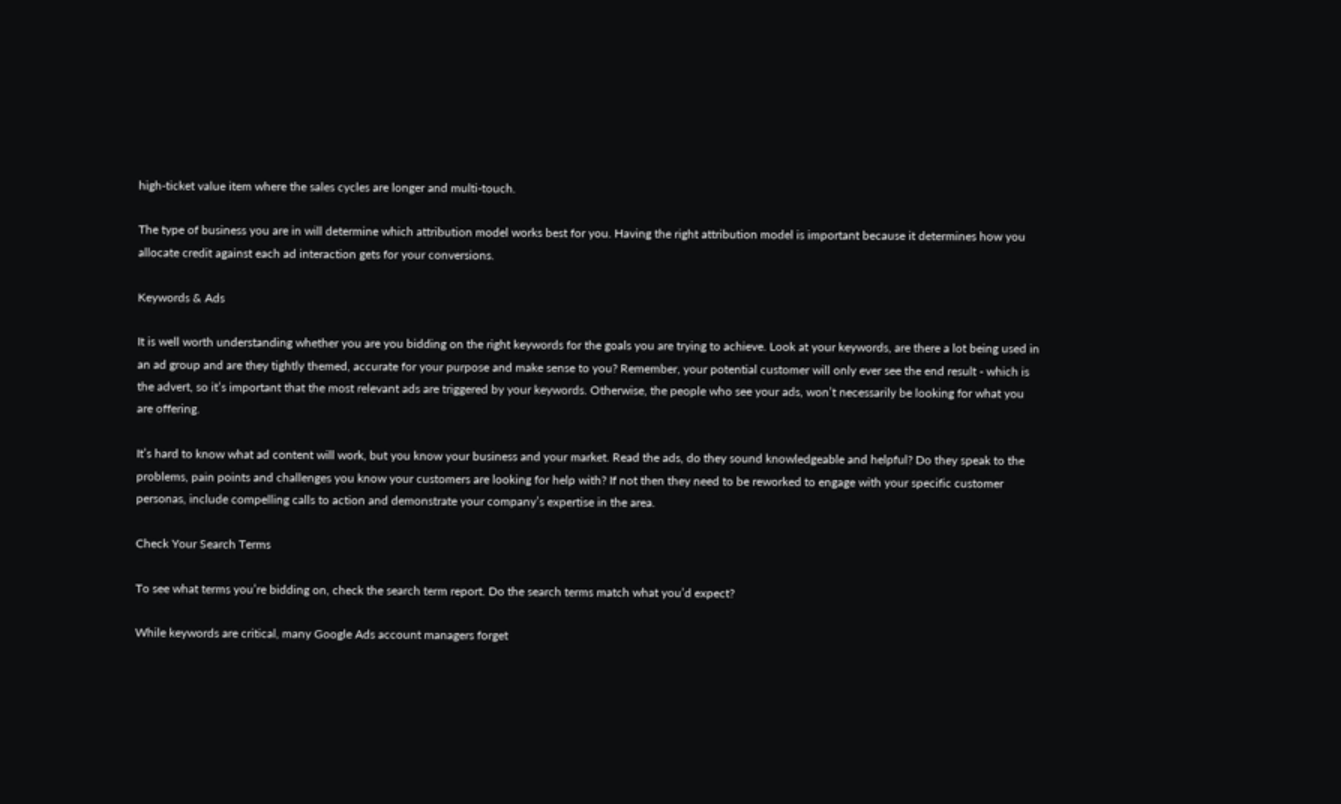high-ticket value item where the sales cycles are longer and multi-touch.

The type of business you are in will determine which attribution model works best for you. Having the right attribution model is important because it determines how you allocate credit against each ad interaction gets for your conversions.

Keywords & Ads

It is well worth understanding whether you are you bidding on the right keywords for the goals you are trying to achieve. Look at your keywords, are there a lot being used in an ad group and are they tightly themed, accurate for your purpose and make sense to you? Remember, your potential customer will only ever see the end result - which is the advert, so it’s important that the most relevant ads are triggered by your keywords. Otherwise, the people who see your ads, won’t necessarily be looking for what you are offering.

It’s hard to know what ad content will work, but you know your business and your market. Read the ads, do they sound knowledgeable and helpful? Do they speak to the problems, pain points and challenges you know your customers are looking for help with? If not then they need to be reworked to engage with your specific customer personas, include compelling calls to action and demonstrate your company’s expertise in the area.

Check Your Search Terms

To see what terms you’re bidding on, check the search term report. Do the search terms match what you’d expect?

While keywords are critical, many Google Ads account managers forget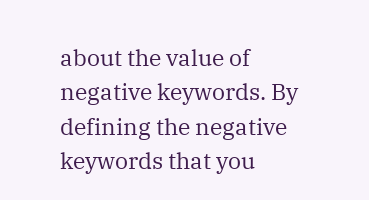about the value of negative keywords. By defining the negative keywords that you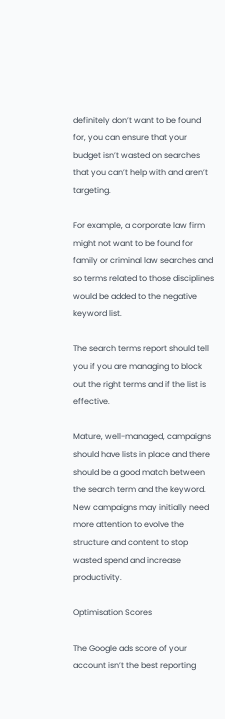definitely don’t want to be found for, you can ensure that your budget isn’t wasted on searches that you can’t help with and aren’t targeting.

For example, a corporate law firm might not want to be found for family or criminal law searches and so terms related to those disciplines would be added to the negative keyword list.

The search terms report should tell you if you are managing to block out the right terms and if the list is effective.

Mature, well-managed, campaigns should have lists in place and there should be a good match between the search term and the keyword. New campaigns may initially need more attention to evolve the structure and content to stop wasted spend and increase productivity.

Optimisation Scores

The Google ads score of your account isn’t the best reporting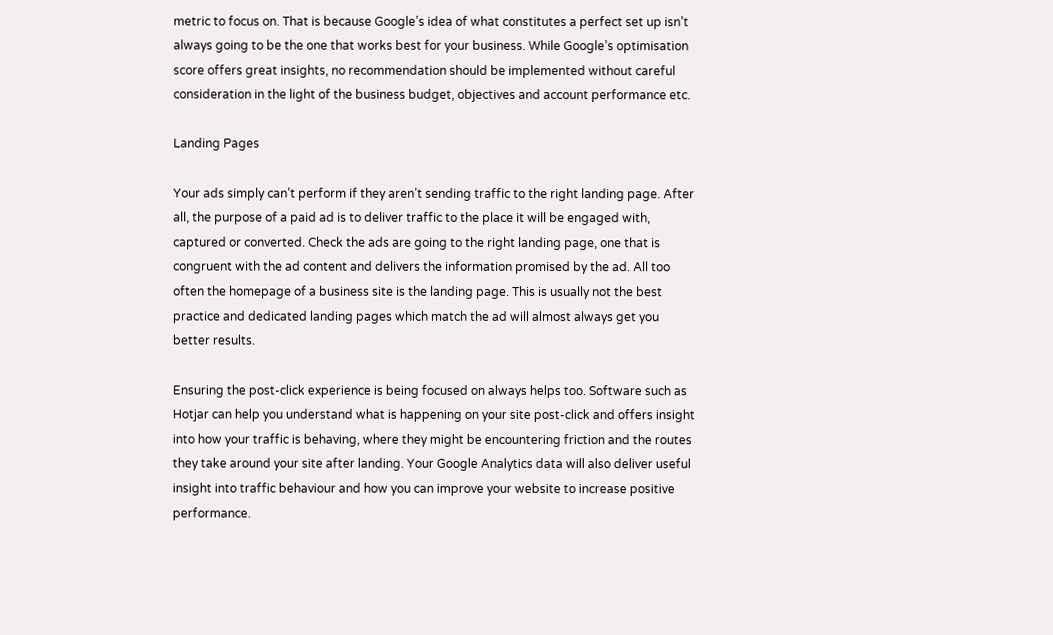metric to focus on. That is because Google’s idea of what constitutes a perfect set up isn’t always going to be the one that works best for your business. While Google’s optimisation score offers great insights, no recommendation should be implemented without careful consideration in the light of the business budget, objectives and account performance etc.

Landing Pages

Your ads simply can’t perform if they aren’t sending traffic to the right landing page. After all, the purpose of a paid ad is to deliver traffic to the place it will be engaged with, captured or converted. Check the ads are going to the right landing page, one that is congruent with the ad content and delivers the information promised by the ad. All too often the homepage of a business site is the landing page. This is usually not the best practice and dedicated landing pages which match the ad will almost always get you better results.

Ensuring the post-click experience is being focused on always helps too. Software such as Hotjar can help you understand what is happening on your site post-click and offers insight into how your traffic is behaving, where they might be encountering friction and the routes they take around your site after landing. Your Google Analytics data will also deliver useful insight into traffic behaviour and how you can improve your website to increase positive performance.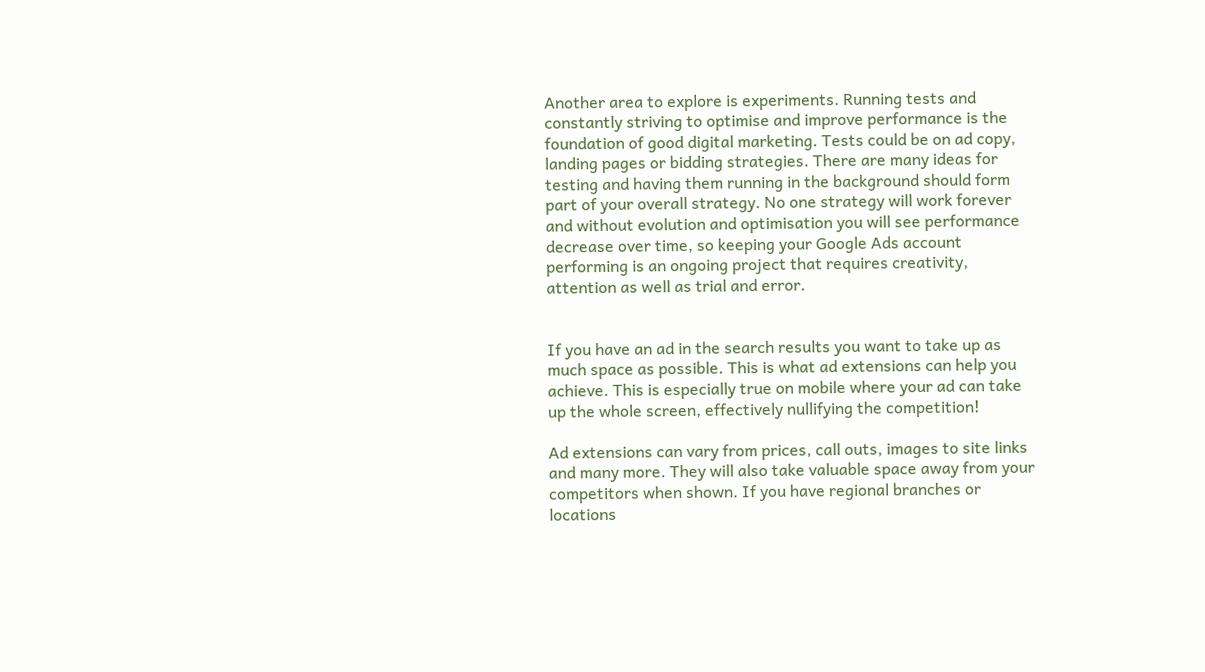Another area to explore is experiments. Running tests and constantly striving to optimise and improve performance is the foundation of good digital marketing. Tests could be on ad copy, landing pages or bidding strategies. There are many ideas for testing and having them running in the background should form part of your overall strategy. No one strategy will work forever and without evolution and optimisation you will see performance decrease over time, so keeping your Google Ads account performing is an ongoing project that requires creativity, attention as well as trial and error.


If you have an ad in the search results you want to take up as much space as possible. This is what ad extensions can help you achieve. This is especially true on mobile where your ad can take up the whole screen, effectively nullifying the competition!

Ad extensions can vary from prices, call outs, images to site links and many more. They will also take valuable space away from your competitors when shown. If you have regional branches or locations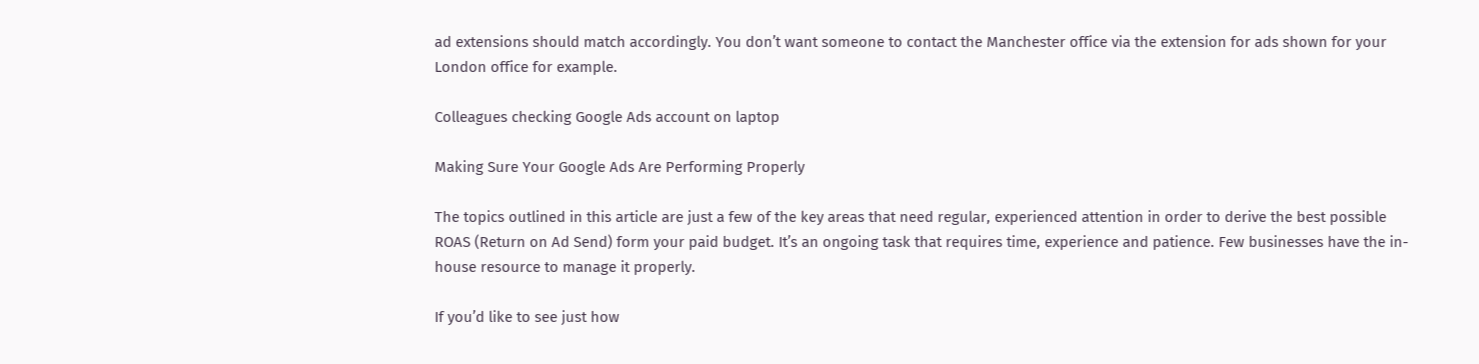ad extensions should match accordingly. You don’t want someone to contact the Manchester office via the extension for ads shown for your London office for example.

Colleagues checking Google Ads account on laptop

Making Sure Your Google Ads Are Performing Properly

The topics outlined in this article are just a few of the key areas that need regular, experienced attention in order to derive the best possible ROAS (Return on Ad Send) form your paid budget. It’s an ongoing task that requires time, experience and patience. Few businesses have the in-house resource to manage it properly.

If you’d like to see just how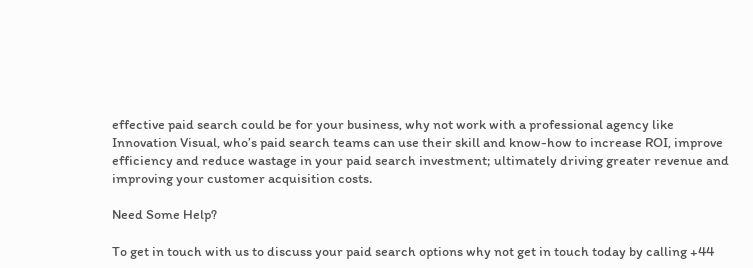effective paid search could be for your business, why not work with a professional agency like Innovation Visual, who’s paid search teams can use their skill and know-how to increase ROI, improve efficiency and reduce wastage in your paid search investment; ultimately driving greater revenue and improving your customer acquisition costs.

Need Some Help?

To get in touch with us to discuss your paid search options why not get in touch today by calling +44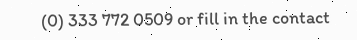(0) 333 772 0509 or fill in the contact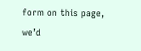form on this page, we’d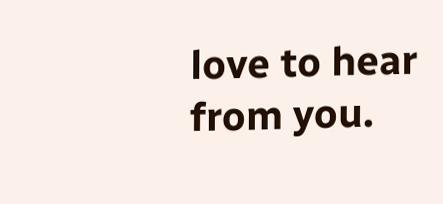love to hear from you.